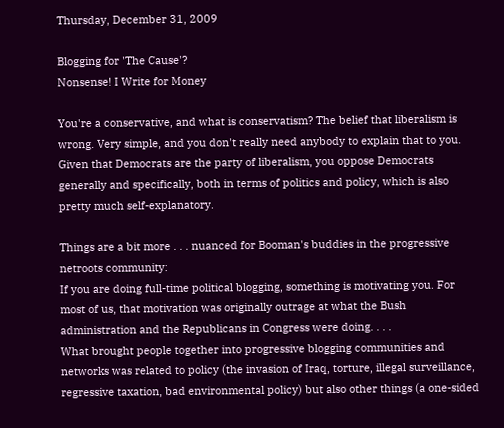Thursday, December 31, 2009

Blogging for 'The Cause'?
Nonsense! I Write for Money

You're a conservative, and what is conservatism? The belief that liberalism is wrong. Very simple, and you don't really need anybody to explain that to you. Given that Democrats are the party of liberalism, you oppose Democrats generally and specifically, both in terms of politics and policy, which is also pretty much self-explanatory.

Things are a bit more . . . nuanced for Booman's buddies in the progressive netroots community:
If you are doing full-time political blogging, something is motivating you. For most of us, that motivation was originally outrage at what the Bush administration and the Republicans in Congress were doing. . . .
What brought people together into progressive blogging communities and networks was related to policy (the invasion of Iraq, torture, illegal surveillance, regressive taxation, bad environmental policy) but also other things (a one-sided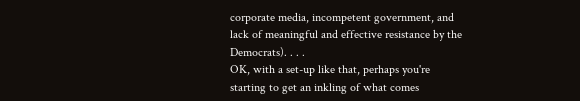corporate media, incompetent government, and lack of meaningful and effective resistance by the Democrats). . . .
OK, with a set-up like that, perhaps you're starting to get an inkling of what comes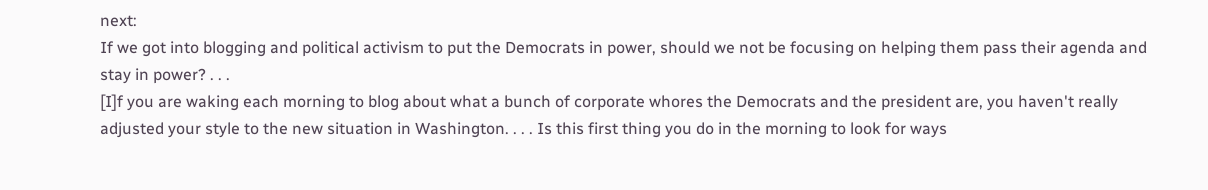next:
If we got into blogging and political activism to put the Democrats in power, should we not be focusing on helping them pass their agenda and stay in power? . . .
[I]f you are waking each morning to blog about what a bunch of corporate whores the Democrats and the president are, you haven't really adjusted your style to the new situation in Washington. . . . Is this first thing you do in the morning to look for ways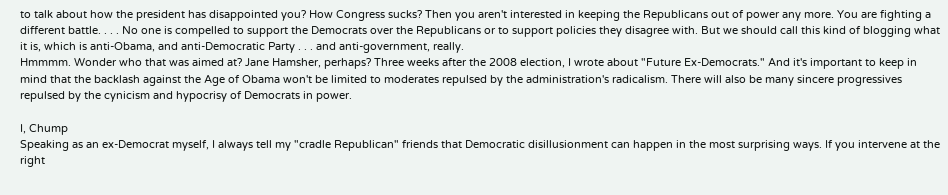to talk about how the president has disappointed you? How Congress sucks? Then you aren't interested in keeping the Republicans out of power any more. You are fighting a different battle. . . . No one is compelled to support the Democrats over the Republicans or to support policies they disagree with. But we should call this kind of blogging what it is, which is anti-Obama, and anti-Democratic Party . . . and anti-government, really.
Hmmmm. Wonder who that was aimed at? Jane Hamsher, perhaps? Three weeks after the 2008 election, I wrote about "Future Ex-Democrats." And it's important to keep in mind that the backlash against the Age of Obama won't be limited to moderates repulsed by the administration's radicalism. There will also be many sincere progressives repulsed by the cynicism and hypocrisy of Democrats in power.

I, Chump
Speaking as an ex-Democrat myself, I always tell my "cradle Republican" friends that Democratic disillusionment can happen in the most surprising ways. If you intervene at the right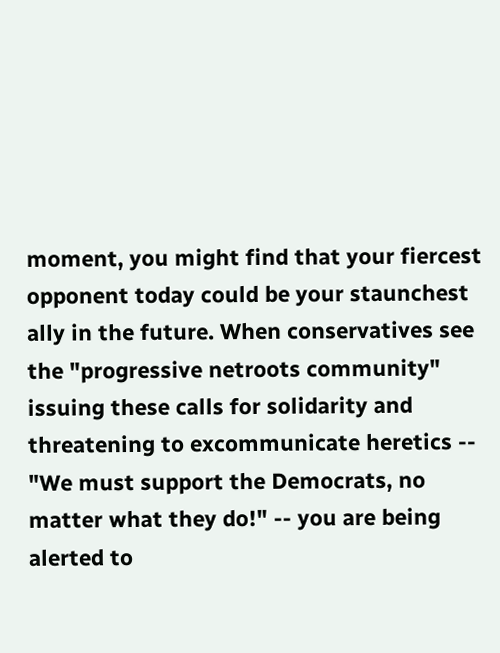moment, you might find that your fiercest opponent today could be your staunchest ally in the future. When conservatives see the "progressive netroots community" issuing these calls for solidarity and threatening to excommunicate heretics -- "We must support the Democrats, no matter what they do!" -- you are being alerted to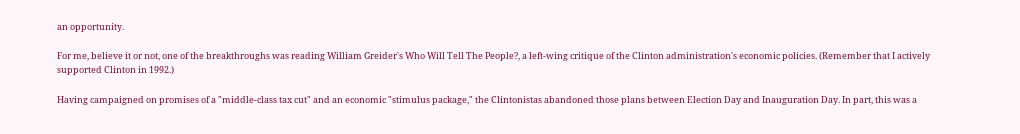an opportunity.

For me, believe it or not, one of the breakthroughs was reading William Greider's Who Will Tell The People?, a left-wing critique of the Clinton administration's economic policies. (Remember that I actively supported Clinton in 1992.)

Having campaigned on promises of a "middle-class tax cut" and an economic "stimulus package," the Clintonistas abandoned those plans between Election Day and Inauguration Day. In part, this was a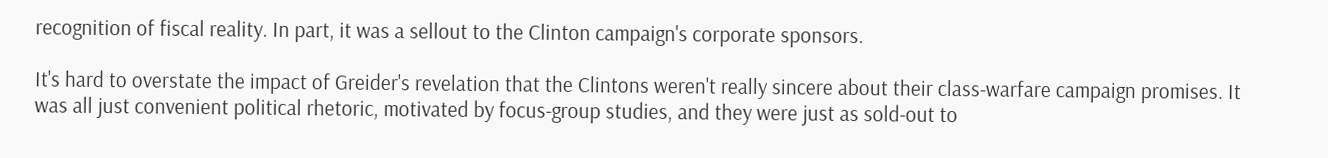recognition of fiscal reality. In part, it was a sellout to the Clinton campaign's corporate sponsors.

It's hard to overstate the impact of Greider's revelation that the Clintons weren't really sincere about their class-warfare campaign promises. It was all just convenient political rhetoric, motivated by focus-group studies, and they were just as sold-out to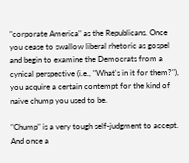"corporate America" as the Republicans. Once you cease to swallow liberal rhetoric as gospel and begin to examine the Democrats from a cynical perspective (i.e., "What's in it for them?"), you acquire a certain contempt for the kind of naive chump you used to be.

"Chump" is a very tough self-judgment to accept. And once a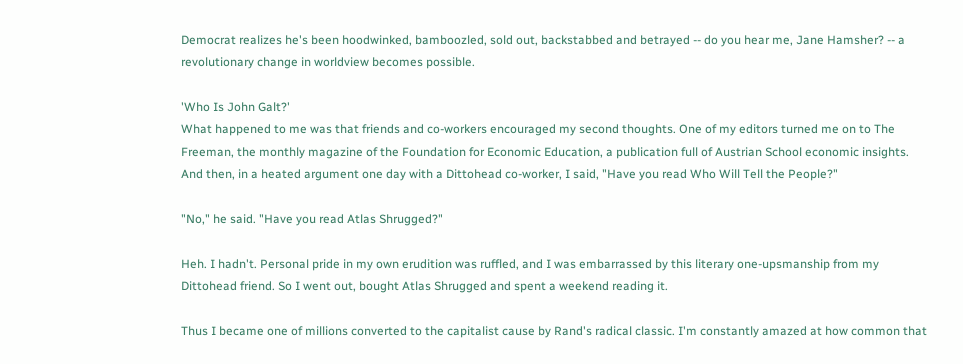Democrat realizes he's been hoodwinked, bamboozled, sold out, backstabbed and betrayed -- do you hear me, Jane Hamsher? -- a revolutionary change in worldview becomes possible.

'Who Is John Galt?'
What happened to me was that friends and co-workers encouraged my second thoughts. One of my editors turned me on to The Freeman, the monthly magazine of the Foundation for Economic Education, a publication full of Austrian School economic insights. And then, in a heated argument one day with a Dittohead co-worker, I said, "Have you read Who Will Tell the People?"

"No," he said. "Have you read Atlas Shrugged?"

Heh. I hadn't. Personal pride in my own erudition was ruffled, and I was embarrassed by this literary one-upsmanship from my Dittohead friend. So I went out, bought Atlas Shrugged and spent a weekend reading it.

Thus I became one of millions converted to the capitalist cause by Rand's radical classic. I'm constantly amazed at how common that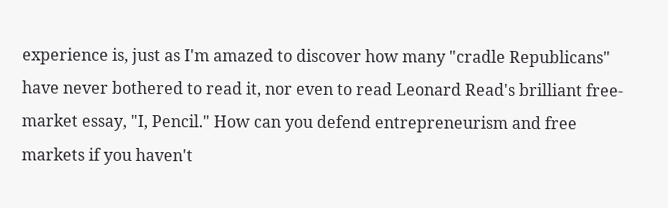experience is, just as I'm amazed to discover how many "cradle Republicans" have never bothered to read it, nor even to read Leonard Read's brilliant free-market essay, "I, Pencil." How can you defend entrepreneurism and free markets if you haven't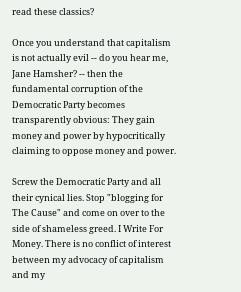read these classics?

Once you understand that capitalism is not actually evil -- do you hear me, Jane Hamsher? -- then the fundamental corruption of the Democratic Party becomes transparently obvious: They gain money and power by hypocritically claiming to oppose money and power.

Screw the Democratic Party and all their cynical lies. Stop "blogging for The Cause" and come on over to the side of shameless greed. I Write For Money. There is no conflict of interest between my advocacy of capitalism and my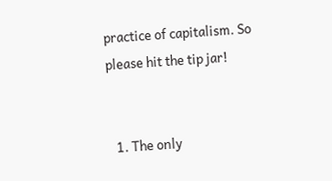practice of capitalism. So please hit the tip jar!


  1. The only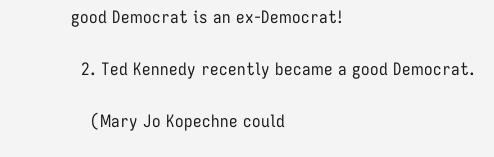good Democrat is an ex-Democrat!

  2. Ted Kennedy recently became a good Democrat.

    (Mary Jo Kopechne could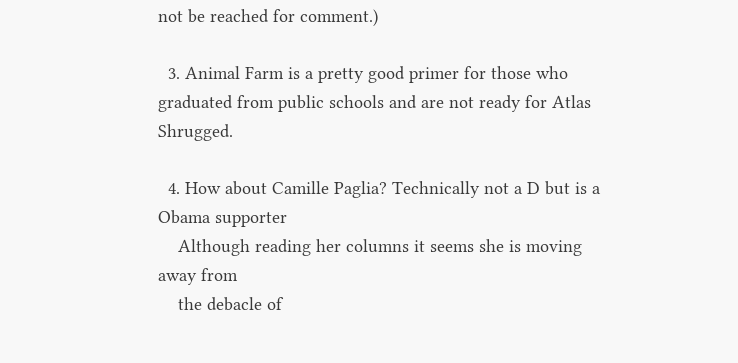not be reached for comment.)

  3. Animal Farm is a pretty good primer for those who graduated from public schools and are not ready for Atlas Shrugged.

  4. How about Camille Paglia? Technically not a D but is a Obama supporter
    Although reading her columns it seems she is moving away from
    the debacle of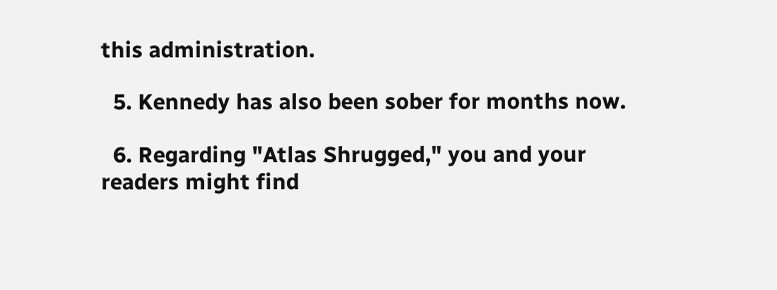this administration.

  5. Kennedy has also been sober for months now.

  6. Regarding "Atlas Shrugged," you and your readers might find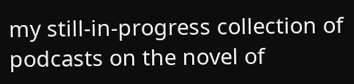my still-in-progress collection of podcasts on the novel of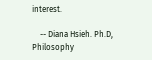interest.

    -- Diana Hsieh. Ph.D, Philosophy